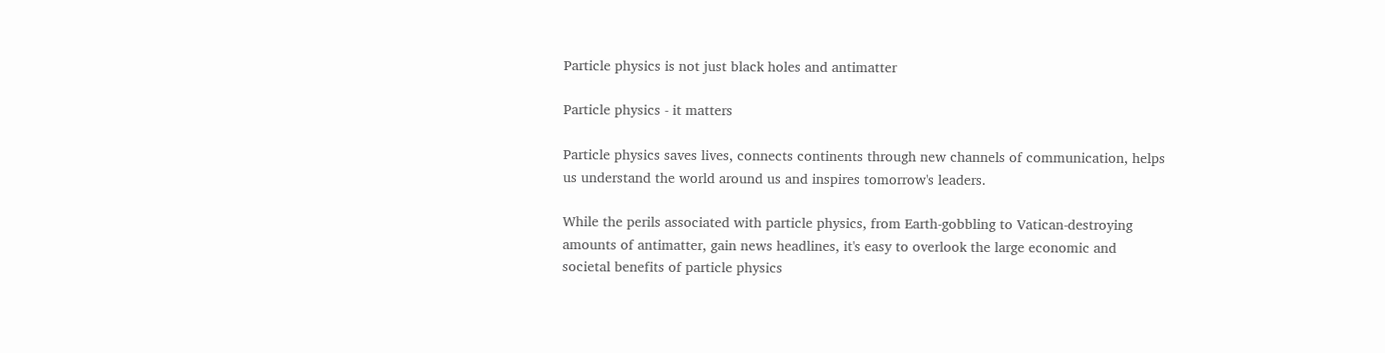Particle physics is not just black holes and antimatter

Particle physics - it matters

Particle physics saves lives, connects continents through new channels of communication, helps us understand the world around us and inspires tomorrow's leaders.

While the perils associated with particle physics, from Earth-gobbling to Vatican-destroying amounts of antimatter, gain news headlines, it's easy to overlook the large economic and societal benefits of particle physics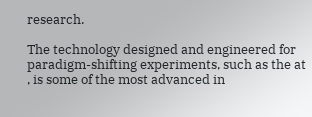research.

The technology designed and engineered for paradigm-shifting experiments, such as the at , is some of the most advanced in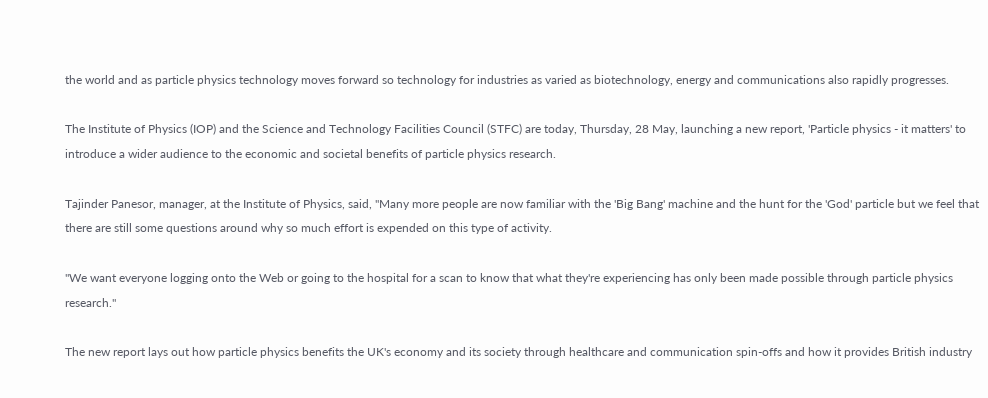the world and as particle physics technology moves forward so technology for industries as varied as biotechnology, energy and communications also rapidly progresses.

The Institute of Physics (IOP) and the Science and Technology Facilities Council (STFC) are today, Thursday, 28 May, launching a new report, 'Particle physics - it matters' to introduce a wider audience to the economic and societal benefits of particle physics research.

Tajinder Panesor, manager, at the Institute of Physics, said, "Many more people are now familiar with the 'Big Bang' machine and the hunt for the 'God' particle but we feel that there are still some questions around why so much effort is expended on this type of activity.

"We want everyone logging onto the Web or going to the hospital for a scan to know that what they're experiencing has only been made possible through particle physics research."

The new report lays out how particle physics benefits the UK's economy and its society through healthcare and communication spin-offs and how it provides British industry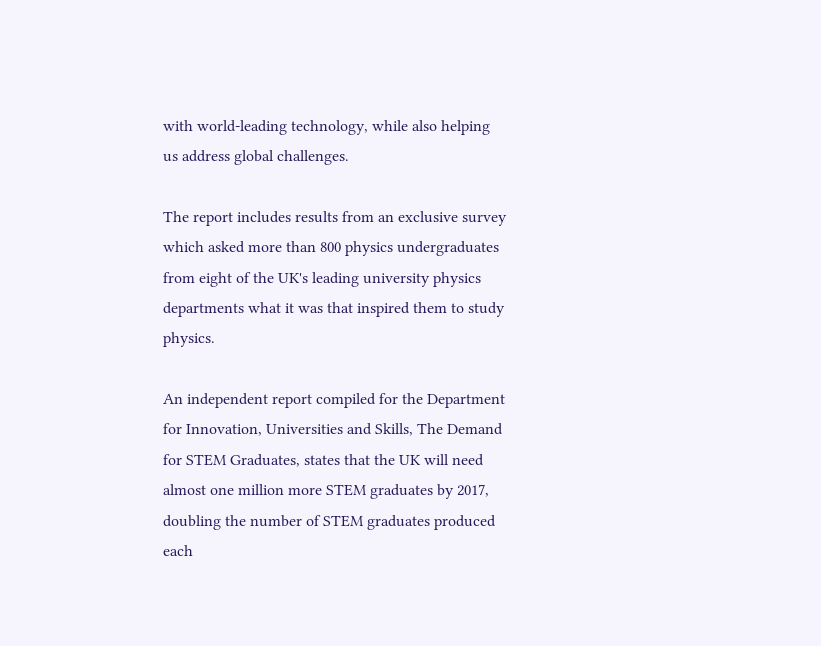with world-leading technology, while also helping us address global challenges.

The report includes results from an exclusive survey which asked more than 800 physics undergraduates from eight of the UK's leading university physics departments what it was that inspired them to study physics.

An independent report compiled for the Department for Innovation, Universities and Skills, The Demand for STEM Graduates, states that the UK will need almost one million more STEM graduates by 2017, doubling the number of STEM graduates produced each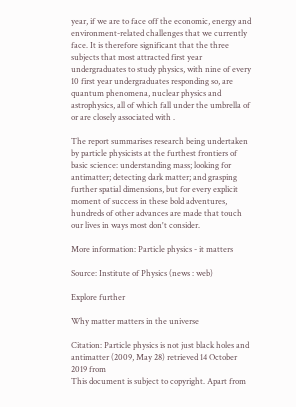year, if we are to face off the economic, energy and environment-related challenges that we currently face. It is therefore significant that the three subjects that most attracted first year undergraduates to study physics, with nine of every 10 first year undergraduates responding so, are quantum phenomena, nuclear physics and astrophysics, all of which fall under the umbrella of or are closely associated with .

The report summarises research being undertaken by particle physicists at the furthest frontiers of basic science: understanding mass; looking for antimatter; detecting dark matter; and grasping further spatial dimensions, but for every explicit moment of success in these bold adventures, hundreds of other advances are made that touch our lives in ways most don't consider.

More information: Particle physics - it matters

Source: Institute of Physics (news : web)

Explore further

Why matter matters in the universe

Citation: Particle physics is not just black holes and antimatter (2009, May 28) retrieved 14 October 2019 from
This document is subject to copyright. Apart from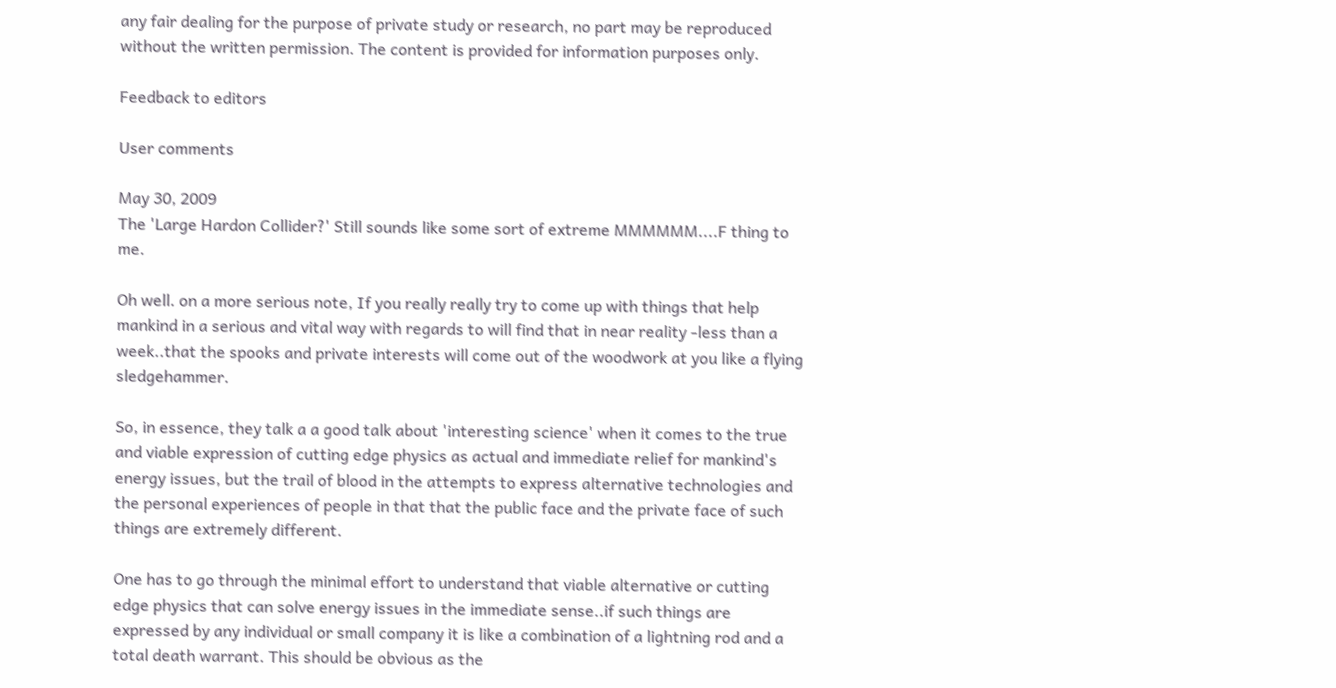any fair dealing for the purpose of private study or research, no part may be reproduced without the written permission. The content is provided for information purposes only.

Feedback to editors

User comments

May 30, 2009
The 'Large Hardon Collider?' Still sounds like some sort of extreme MMMMMM....F thing to me.

Oh well. on a more serious note, If you really really try to come up with things that help mankind in a serious and vital way with regards to will find that in near reality -less than a week..that the spooks and private interests will come out of the woodwork at you like a flying sledgehammer.

So, in essence, they talk a a good talk about 'interesting science' when it comes to the true and viable expression of cutting edge physics as actual and immediate relief for mankind's energy issues, but the trail of blood in the attempts to express alternative technologies and the personal experiences of people in that that the public face and the private face of such things are extremely different.

One has to go through the minimal effort to understand that viable alternative or cutting edge physics that can solve energy issues in the immediate sense..if such things are expressed by any individual or small company it is like a combination of a lightning rod and a total death warrant. This should be obvious as the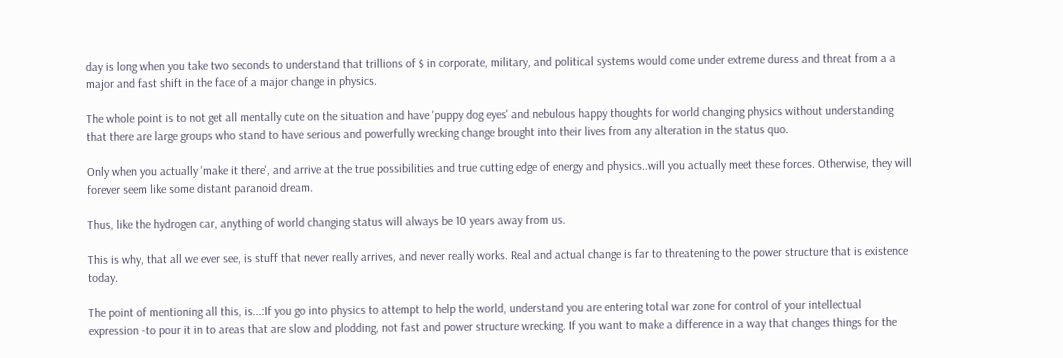day is long when you take two seconds to understand that trillions of $ in corporate, military, and political systems would come under extreme duress and threat from a a major and fast shift in the face of a major change in physics.

The whole point is to not get all mentally cute on the situation and have 'puppy dog eyes' and nebulous happy thoughts for world changing physics without understanding that there are large groups who stand to have serious and powerfully wrecking change brought into their lives from any alteration in the status quo.

Only when you actually 'make it there', and arrive at the true possibilities and true cutting edge of energy and physics..will you actually meet these forces. Otherwise, they will forever seem like some distant paranoid dream.

Thus, like the hydrogen car, anything of world changing status will always be 10 years away from us.

This is why, that all we ever see, is stuff that never really arrives, and never really works. Real and actual change is far to threatening to the power structure that is existence today.

The point of mentioning all this, is...:If you go into physics to attempt to help the world, understand you are entering total war zone for control of your intellectual expression -to pour it in to areas that are slow and plodding, not fast and power structure wrecking. If you want to make a difference in a way that changes things for the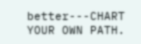better---CHART YOUR OWN PATH.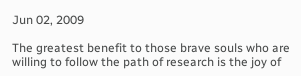Jun 02, 2009

The greatest benefit to those brave souls who are willing to follow the path of research is the joy of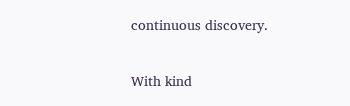continuous discovery.

With kind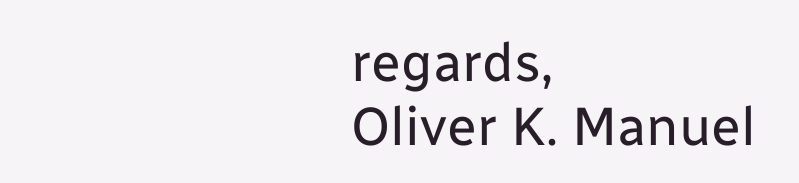regards,
Oliver K. Manuel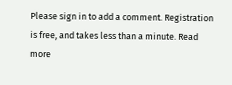Please sign in to add a comment. Registration is free, and takes less than a minute. Read more